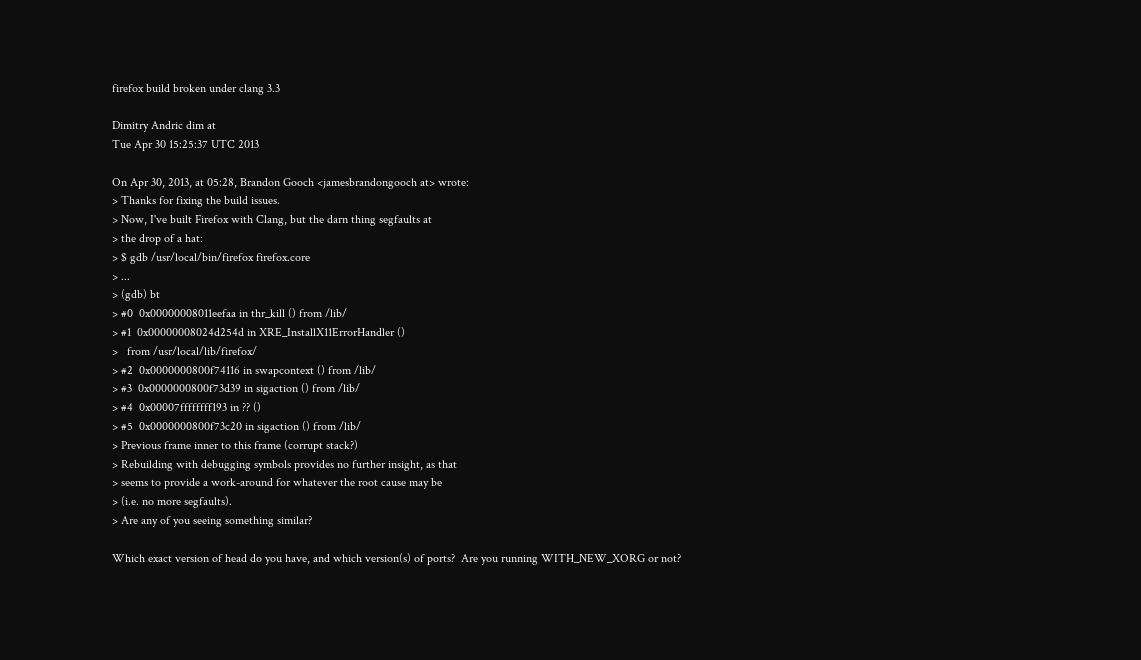firefox build broken under clang 3.3

Dimitry Andric dim at
Tue Apr 30 15:25:37 UTC 2013

On Apr 30, 2013, at 05:28, Brandon Gooch <jamesbrandongooch at> wrote:
> Thanks for fixing the build issues.
> Now, I've built Firefox with Clang, but the darn thing segfaults at
> the drop of a hat:
> $ gdb /usr/local/bin/firefox firefox.core
> ...
> (gdb) bt
> #0  0x00000008011eefaa in thr_kill () from /lib/
> #1  0x00000008024d254d in XRE_InstallX11ErrorHandler ()
>   from /usr/local/lib/firefox/
> #2  0x0000000800f74116 in swapcontext () from /lib/
> #3  0x0000000800f73d39 in sigaction () from /lib/
> #4  0x00007ffffffff193 in ?? ()
> #5  0x0000000800f73c20 in sigaction () from /lib/
> Previous frame inner to this frame (corrupt stack?)
> Rebuilding with debugging symbols provides no further insight, as that
> seems to provide a work-around for whatever the root cause may be
> (i.e. no more segfaults).
> Are any of you seeing something similar?

Which exact version of head do you have, and which version(s) of ports?  Are you running WITH_NEW_XORG or not?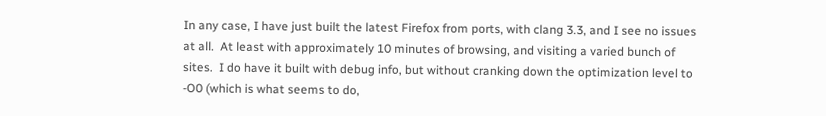In any case, I have just built the latest Firefox from ports, with clang 3.3, and I see no issues at all.  At least with approximately 10 minutes of browsing, and visiting a varied bunch of sites.  I do have it built with debug info, but without cranking down the optimization level to -O0 (which is what seems to do,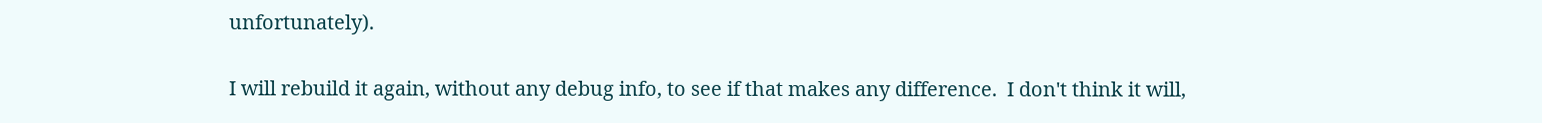unfortunately).

I will rebuild it again, without any debug info, to see if that makes any difference.  I don't think it will,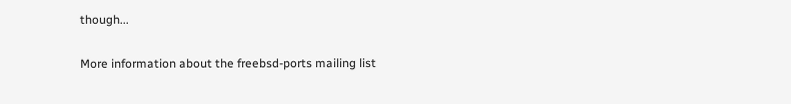though...

More information about the freebsd-ports mailing list